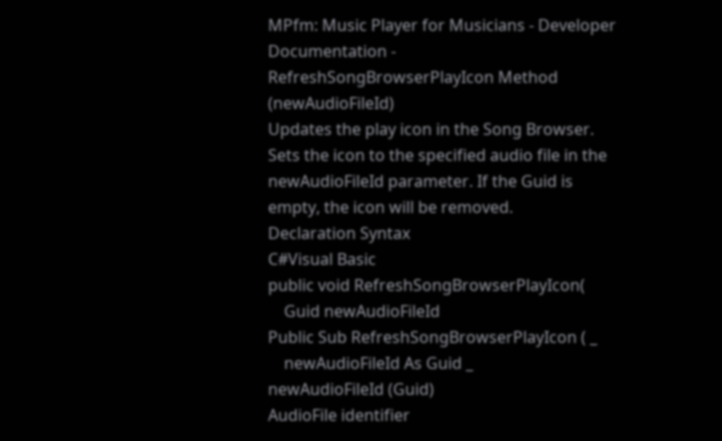MPfm: Music Player for Musicians - Developer Documentation -
RefreshSongBrowserPlayIcon Method (newAudioFileId)
Updates the play icon in the Song Browser. Sets the icon to the specified audio file in the newAudioFileId parameter. If the Guid is empty, the icon will be removed.
Declaration Syntax
C#Visual Basic
public void RefreshSongBrowserPlayIcon(
    Guid newAudioFileId
Public Sub RefreshSongBrowserPlayIcon ( _
    newAudioFileId As Guid _
newAudioFileId (Guid)
AudioFile identifier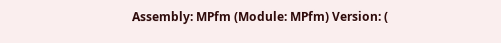Assembly: MPfm (Module: MPfm) Version: (